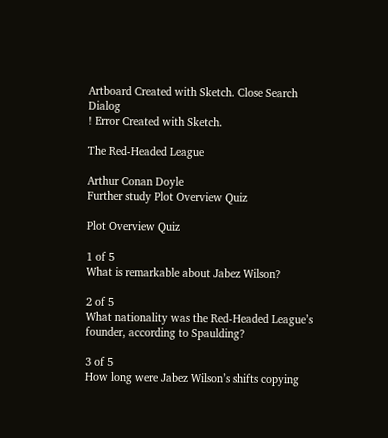Artboard Created with Sketch. Close Search Dialog
! Error Created with Sketch.

The Red-Headed League

Arthur Conan Doyle
Further study Plot Overview Quiz

Plot Overview Quiz

1 of 5
What is remarkable about Jabez Wilson?

2 of 5
What nationality was the Red-Headed League’s founder, according to Spaulding?

3 of 5
How long were Jabez Wilson’s shifts copying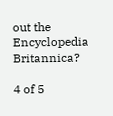out the Encyclopedia Britannica?

4 of 5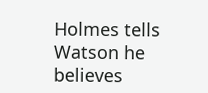Holmes tells Watson he believes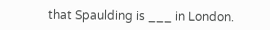that Spaulding is ___ in London.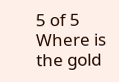5 of 5
Where is the gold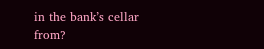in the bank’s cellar from?